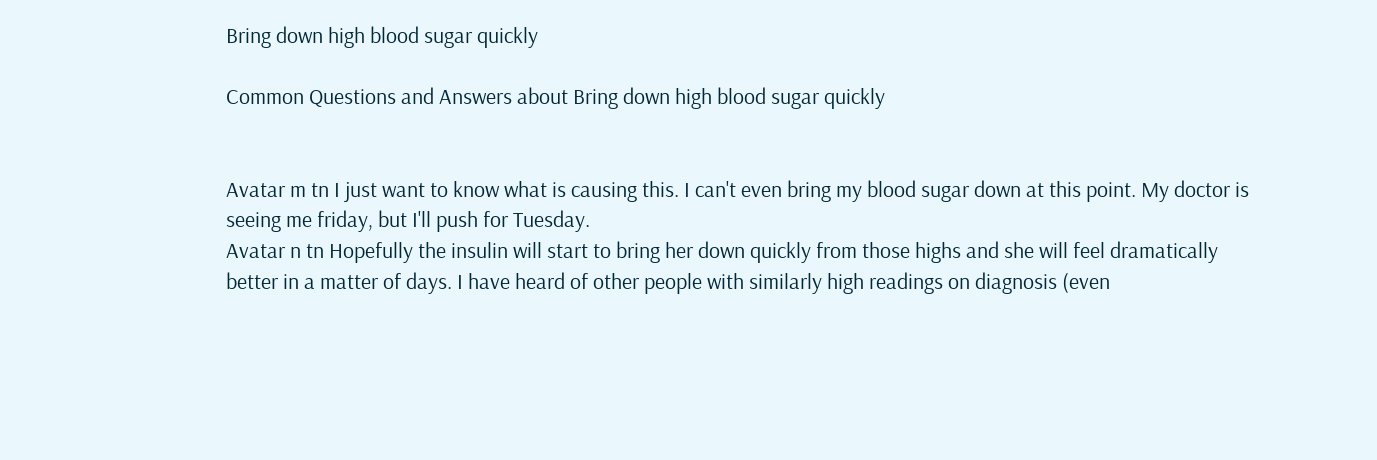Bring down high blood sugar quickly

Common Questions and Answers about Bring down high blood sugar quickly


Avatar m tn I just want to know what is causing this. I can't even bring my blood sugar down at this point. My doctor is seeing me friday, but I'll push for Tuesday.
Avatar n tn Hopefully the insulin will start to bring her down quickly from those highs and she will feel dramatically better in a matter of days. I have heard of other people with similarly high readings on diagnosis (even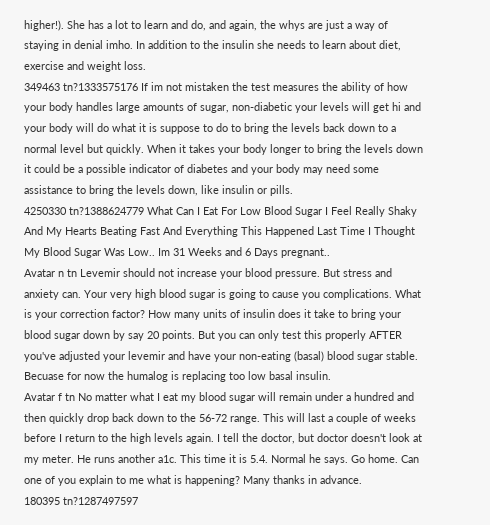higher!). She has a lot to learn and do, and again, the whys are just a way of staying in denial imho. In addition to the insulin she needs to learn about diet, exercise and weight loss.
349463 tn?1333575176 If im not mistaken the test measures the ability of how your body handles large amounts of sugar, non-diabetic your levels will get hi and your body will do what it is suppose to do to bring the levels back down to a normal level but quickly. When it takes your body longer to bring the levels down it could be a possible indicator of diabetes and your body may need some assistance to bring the levels down, like insulin or pills.
4250330 tn?1388624779 What Can I Eat For Low Blood Sugar I Feel Really Shaky And My Hearts Beating Fast And Everything This Happened Last Time I Thought My Blood Sugar Was Low.. Im 31 Weeks and 6 Days pregnant..
Avatar n tn Levemir should not increase your blood pressure. But stress and anxiety can. Your very high blood sugar is going to cause you complications. What is your correction factor? How many units of insulin does it take to bring your blood sugar down by say 20 points. But you can only test this properly AFTER you've adjusted your levemir and have your non-eating (basal) blood sugar stable. Becuase for now the humalog is replacing too low basal insulin.
Avatar f tn No matter what I eat my blood sugar will remain under a hundred and then quickly drop back down to the 56-72 range. This will last a couple of weeks before I return to the high levels again. I tell the doctor, but doctor doesn't look at my meter. He runs another a1c. This time it is 5.4. Normal he says. Go home. Can one of you explain to me what is happening? Many thanks in advance.
180395 tn?1287497597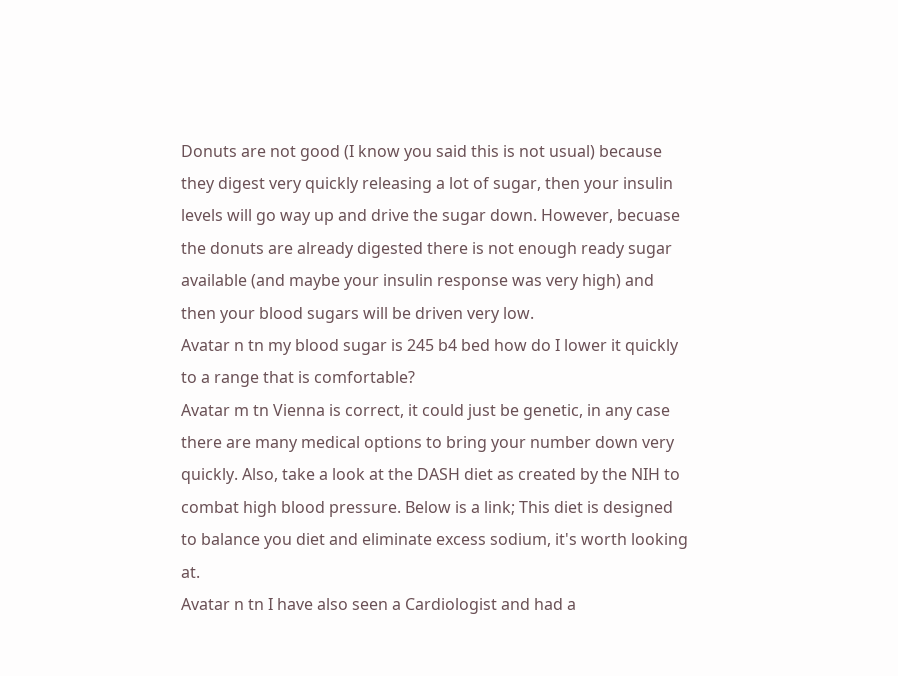Donuts are not good (I know you said this is not usual) because they digest very quickly releasing a lot of sugar, then your insulin levels will go way up and drive the sugar down. However, becuase the donuts are already digested there is not enough ready sugar available (and maybe your insulin response was very high) and then your blood sugars will be driven very low.
Avatar n tn my blood sugar is 245 b4 bed how do I lower it quickly to a range that is comfortable?
Avatar m tn Vienna is correct, it could just be genetic, in any case there are many medical options to bring your number down very quickly. Also, take a look at the DASH diet as created by the NIH to combat high blood pressure. Below is a link; This diet is designed to balance you diet and eliminate excess sodium, it's worth looking at.
Avatar n tn I have also seen a Cardiologist and had a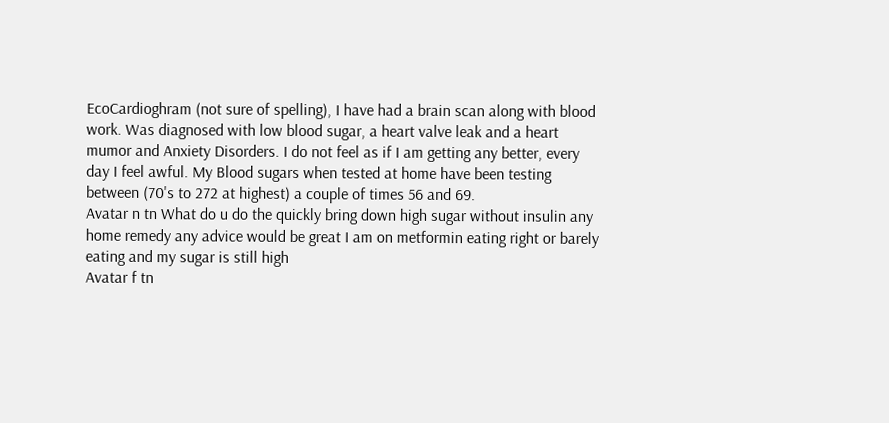EcoCardioghram (not sure of spelling), I have had a brain scan along with blood work. Was diagnosed with low blood sugar, a heart valve leak and a heart mumor and Anxiety Disorders. I do not feel as if I am getting any better, every day I feel awful. My Blood sugars when tested at home have been testing between (70's to 272 at highest) a couple of times 56 and 69.
Avatar n tn What do u do the quickly bring down high sugar without insulin any home remedy any advice would be great I am on metformin eating right or barely eating and my sugar is still high
Avatar f tn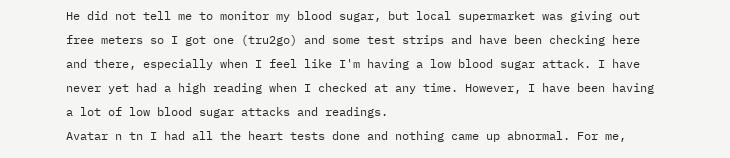He did not tell me to monitor my blood sugar, but local supermarket was giving out free meters so I got one (tru2go) and some test strips and have been checking here and there, especially when I feel like I'm having a low blood sugar attack. I have never yet had a high reading when I checked at any time. However, I have been having a lot of low blood sugar attacks and readings.
Avatar n tn I had all the heart tests done and nothing came up abnormal. For me,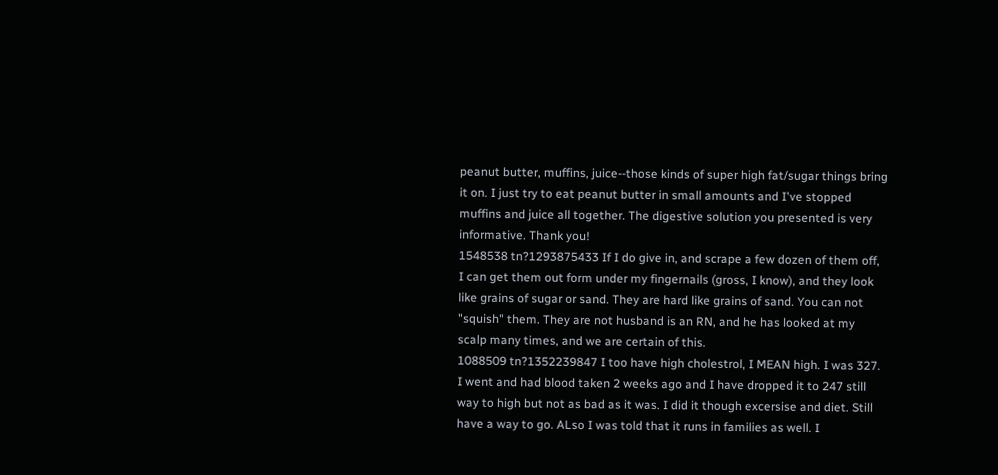peanut butter, muffins, juice--those kinds of super high fat/sugar things bring it on. I just try to eat peanut butter in small amounts and I've stopped muffins and juice all together. The digestive solution you presented is very informative. Thank you!
1548538 tn?1293875433 If I do give in, and scrape a few dozen of them off, I can get them out form under my fingernails (gross, I know), and they look like grains of sugar or sand. They are hard like grains of sand. You can not "squish" them. They are not husband is an RN, and he has looked at my scalp many times, and we are certain of this.
1088509 tn?1352239847 I too have high cholestrol, I MEAN high. I was 327. I went and had blood taken 2 weeks ago and I have dropped it to 247 still way to high but not as bad as it was. I did it though excersise and diet. Still have a way to go. ALso I was told that it runs in families as well. I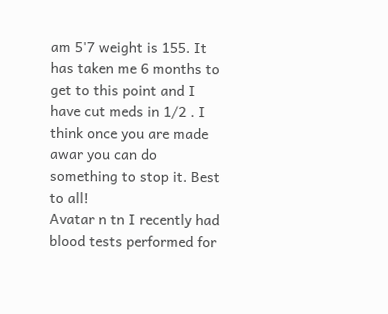am 5'7 weight is 155. It has taken me 6 months to get to this point and I have cut meds in 1/2 . I think once you are made awar you can do something to stop it. Best to all!
Avatar n tn I recently had blood tests performed for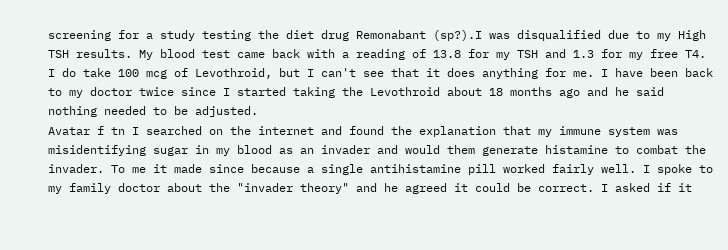screening for a study testing the diet drug Remonabant (sp?).I was disqualified due to my High TSH results. My blood test came back with a reading of 13.8 for my TSH and 1.3 for my free T4. I do take 100 mcg of Levothroid, but I can't see that it does anything for me. I have been back to my doctor twice since I started taking the Levothroid about 18 months ago and he said nothing needed to be adjusted.
Avatar f tn I searched on the internet and found the explanation that my immune system was misidentifying sugar in my blood as an invader and would them generate histamine to combat the invader. To me it made since because a single antihistamine pill worked fairly well. I spoke to my family doctor about the "invader theory" and he agreed it could be correct. I asked if it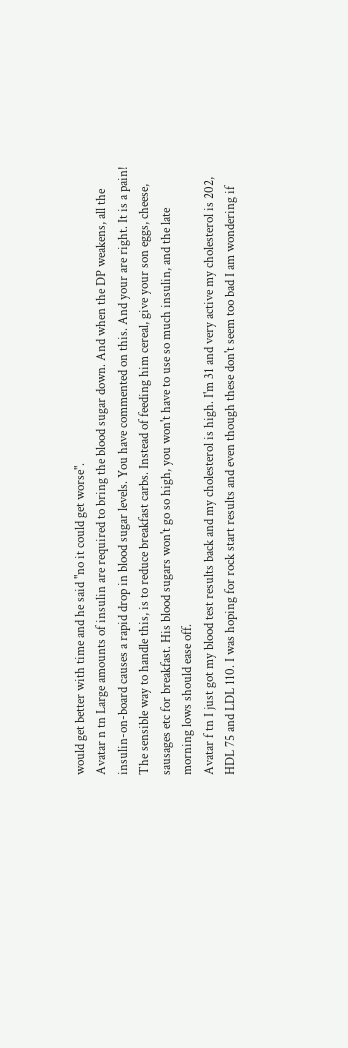would get better with time and he said "no it could get worse".
Avatar n tn Large amounts of insulin are required to bring the blood sugar down. And when the DP weakens, all the insulin-on-board causes a rapid drop in blood sugar levels. You have commented on this. And your are right. It is a pain! The sensible way to handle this, is to reduce breakfast carbs. Instead of feeding him cereal, give your son eggs, cheese, sausages etc for breakfast. His blood sugars won't go so high, you won't have to use so much insulin, and the late morning lows should ease off.
Avatar f tn I just got my blood test results back and my cholesterol is high. I'm 31 and very active my cholesterol is 202, HDL 75 and LDL 110. I was hoping for rock start results and even though these don't seem too bad I am wondering if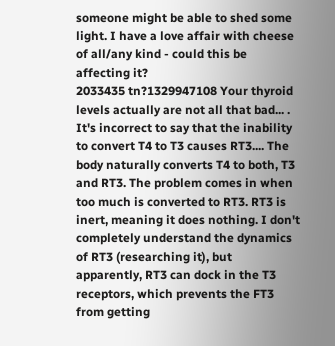someone might be able to shed some light. I have a love affair with cheese of all/any kind - could this be affecting it?
2033435 tn?1329947108 Your thyroid levels actually are not all that bad... . It's incorrect to say that the inability to convert T4 to T3 causes RT3.... The body naturally converts T4 to both, T3 and RT3. The problem comes in when too much is converted to RT3. RT3 is inert, meaning it does nothing. I don't completely understand the dynamics of RT3 (researching it), but apparently, RT3 can dock in the T3 receptors, which prevents the FT3 from getting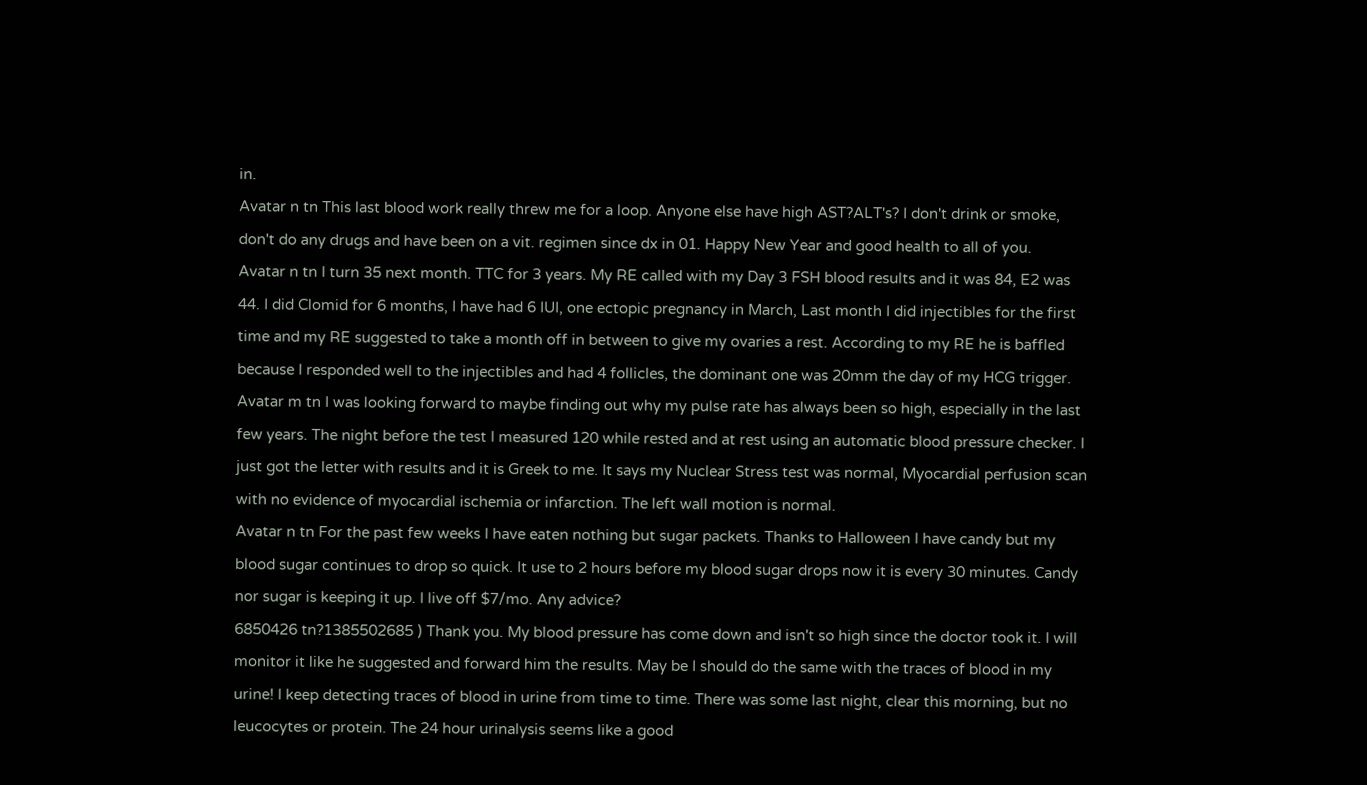in.
Avatar n tn This last blood work really threw me for a loop. Anyone else have high AST?ALT's? I don't drink or smoke, don't do any drugs and have been on a vit. regimen since dx in 01. Happy New Year and good health to all of you.
Avatar n tn I turn 35 next month. TTC for 3 years. My RE called with my Day 3 FSH blood results and it was 84, E2 was 44. I did Clomid for 6 months, I have had 6 IUI, one ectopic pregnancy in March, Last month I did injectibles for the first time and my RE suggested to take a month off in between to give my ovaries a rest. According to my RE he is baffled because I responded well to the injectibles and had 4 follicles, the dominant one was 20mm the day of my HCG trigger.
Avatar m tn I was looking forward to maybe finding out why my pulse rate has always been so high, especially in the last few years. The night before the test I measured 120 while rested and at rest using an automatic blood pressure checker. I just got the letter with results and it is Greek to me. It says my Nuclear Stress test was normal, Myocardial perfusion scan with no evidence of myocardial ischemia or infarction. The left wall motion is normal.
Avatar n tn For the past few weeks I have eaten nothing but sugar packets. Thanks to Halloween I have candy but my blood sugar continues to drop so quick. It use to 2 hours before my blood sugar drops now it is every 30 minutes. Candy nor sugar is keeping it up. I live off $7/mo. Any advice?
6850426 tn?1385502685 ) Thank you. My blood pressure has come down and isn't so high since the doctor took it. I will monitor it like he suggested and forward him the results. May be I should do the same with the traces of blood in my urine! I keep detecting traces of blood in urine from time to time. There was some last night, clear this morning, but no leucocytes or protein. The 24 hour urinalysis seems like a good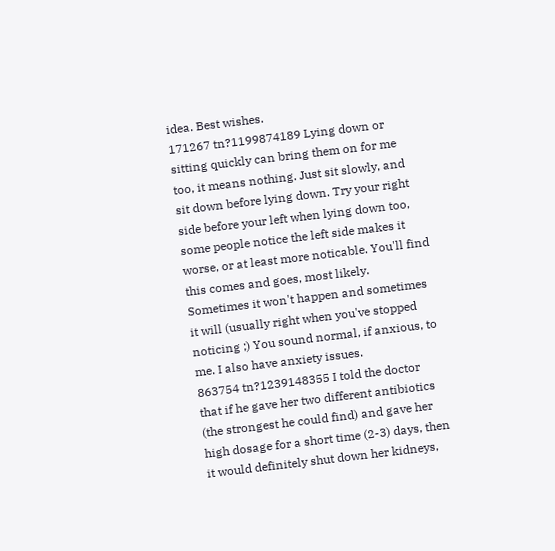idea. Best wishes.
171267 tn?1199874189 Lying down or sitting quickly can bring them on for me too, it means nothing. Just sit slowly, and sit down before lying down. Try your right side before your left when lying down too, some people notice the left side makes it worse, or at least more noticable. You'll find this comes and goes, most likely. Sometimes it won't happen and sometimes it will (usually right when you've stopped noticing ;) You sound normal, if anxious, to me. I also have anxiety issues.
863754 tn?1239148355 I told the doctor that if he gave her two different antibiotics (the strongest he could find) and gave her high dosage for a short time (2-3) days, then it would definitely shut down her kidneys,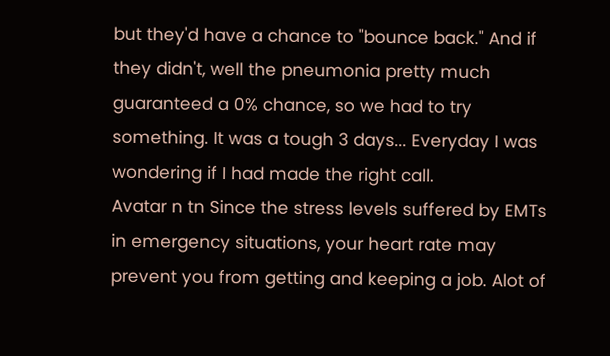but they'd have a chance to "bounce back." And if they didn't, well the pneumonia pretty much guaranteed a 0% chance, so we had to try something. It was a tough 3 days... Everyday I was wondering if I had made the right call.
Avatar n tn Since the stress levels suffered by EMTs in emergency situations, your heart rate may prevent you from getting and keeping a job. Alot of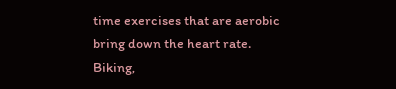time exercises that are aerobic bring down the heart rate. Biking,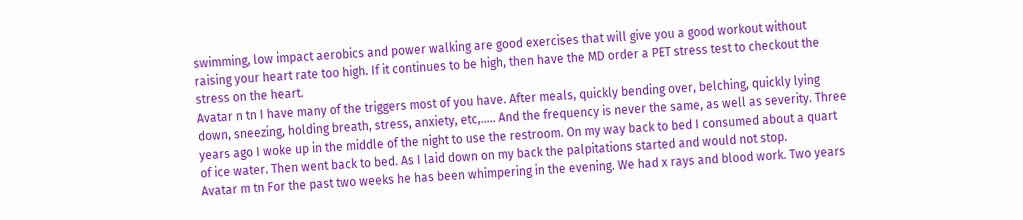swimming, low impact aerobics and power walking are good exercises that will give you a good workout without raising your heart rate too high. If it continues to be high, then have the MD order a PET stress test to checkout the stress on the heart.
Avatar n tn I have many of the triggers most of you have. After meals, quickly bending over, belching, quickly lying down, sneezing, holding breath, stress, anxiety, etc,..... And the frequency is never the same, as well as severity. Three years ago I woke up in the middle of the night to use the restroom. On my way back to bed I consumed about a quart of ice water. Then went back to bed. As I laid down on my back the palpitations started and would not stop.
Avatar m tn For the past two weeks he has been whimpering in the evening. We had x rays and blood work. Two years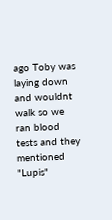ago Toby was laying down and wouldnt walk so we ran blood tests and they mentioned "Lupis"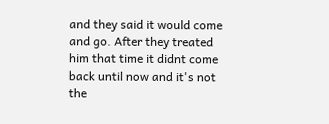and they said it would come and go. After they treated him that time it didnt come back until now and it's not the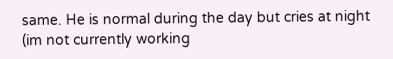same. He is normal during the day but cries at night (im not currently working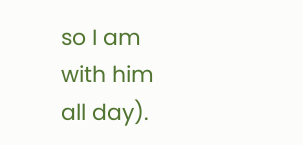so I am with him all day).